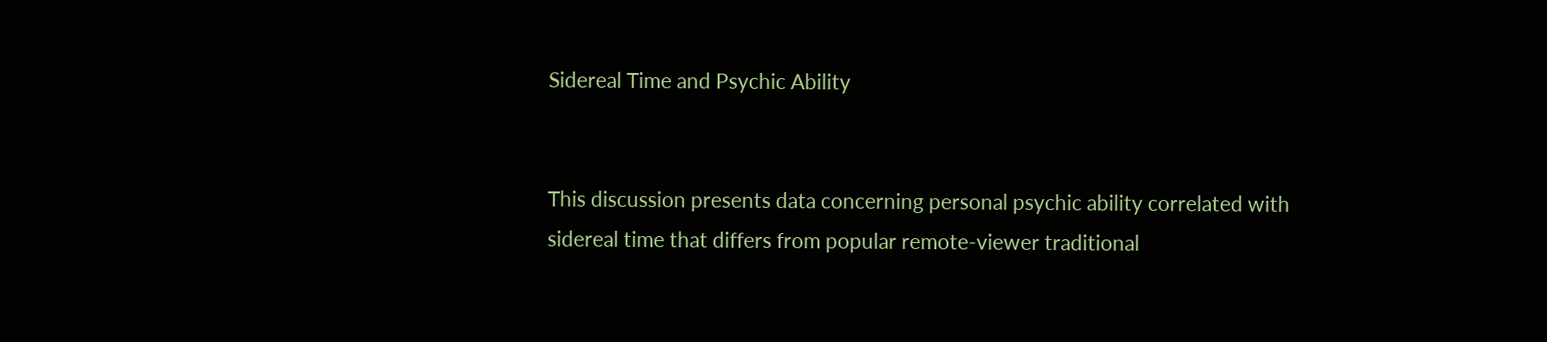Sidereal Time and Psychic Ability


This discussion presents data concerning personal psychic ability correlated with sidereal time that differs from popular remote-viewer traditional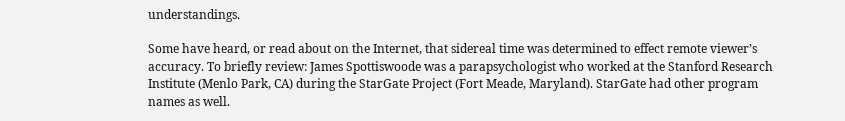understandings.

Some have heard, or read about on the Internet, that sidereal time was determined to effect remote viewer’s accuracy. To briefly review: James Spottiswoode was a parapsychologist who worked at the Stanford Research Institute (Menlo Park, CA) during the StarGate Project (Fort Meade, Maryland). StarGate had other program names as well.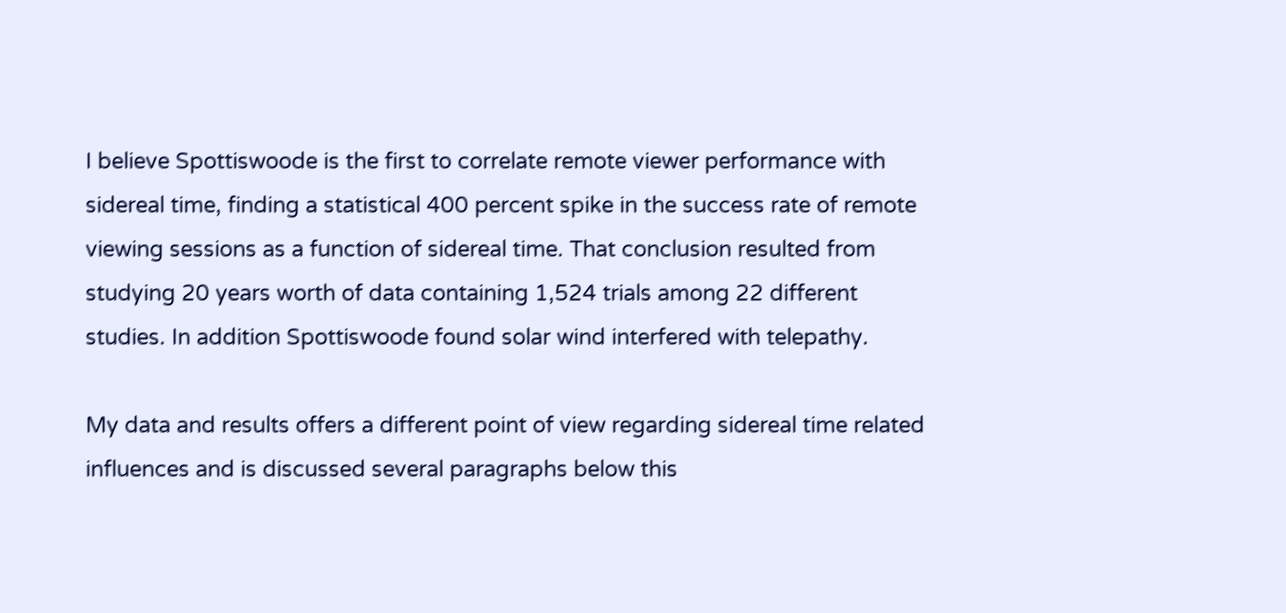I believe Spottiswoode is the first to correlate remote viewer performance with sidereal time, finding a statistical 400 percent spike in the success rate of remote viewing sessions as a function of sidereal time. That conclusion resulted from studying 20 years worth of data containing 1,524 trials among 22 different studies. In addition Spottiswoode found solar wind interfered with telepathy.

My data and results offers a different point of view regarding sidereal time related influences and is discussed several paragraphs below this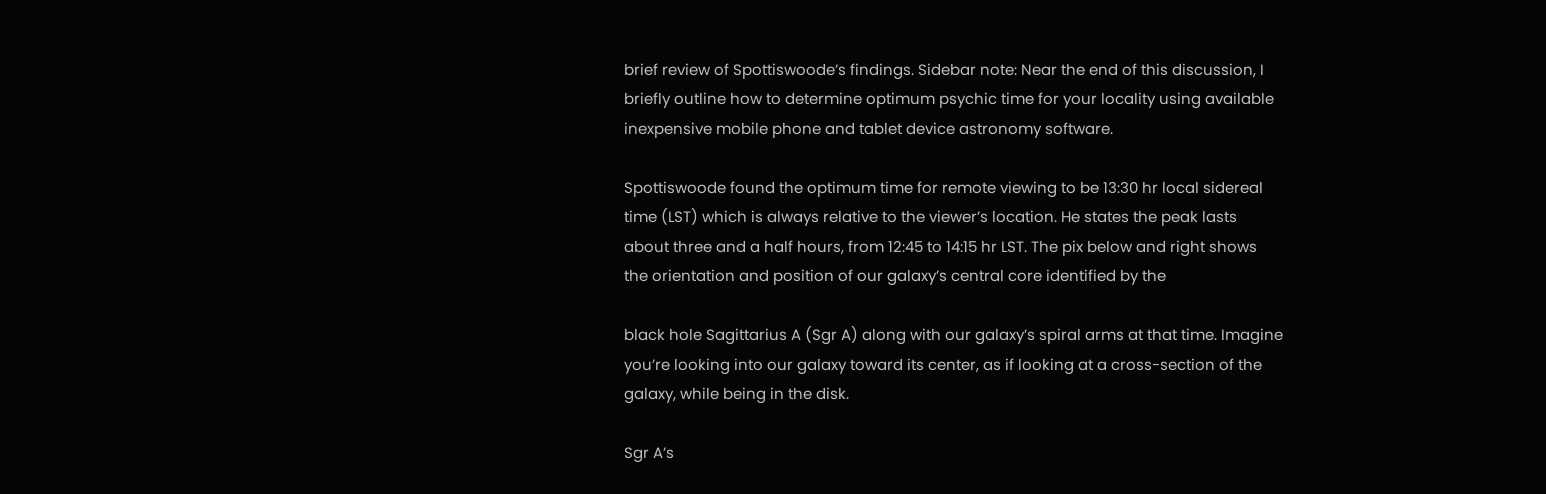brief review of Spottiswoode’s findings. Sidebar note: Near the end of this discussion, I briefly outline how to determine optimum psychic time for your locality using available inexpensive mobile phone and tablet device astronomy software.

Spottiswoode found the optimum time for remote viewing to be 13:30 hr local sidereal time (LST) which is always relative to the viewer’s location. He states the peak lasts about three and a half hours, from 12:45 to 14:15 hr LST. The pix below and right shows the orientation and position of our galaxy’s central core identified by the

black hole Sagittarius A (Sgr A) along with our galaxy’s spiral arms at that time. Imagine you’re looking into our galaxy toward its center, as if looking at a cross-section of the galaxy, while being in the disk.

Sgr A’s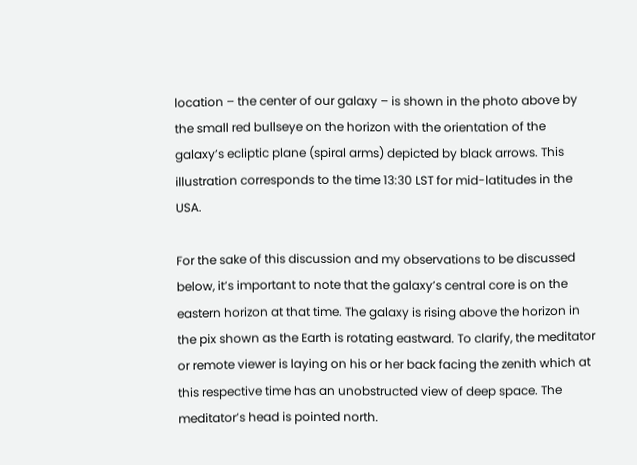location – the center of our galaxy – is shown in the photo above by the small red bullseye on the horizon with the orientation of the galaxy’s ecliptic plane (spiral arms) depicted by black arrows. This illustration corresponds to the time 13:30 LST for mid-latitudes in the USA.

For the sake of this discussion and my observations to be discussed below, it’s important to note that the galaxy’s central core is on the eastern horizon at that time. The galaxy is rising above the horizon in the pix shown as the Earth is rotating eastward. To clarify, the meditator or remote viewer is laying on his or her back facing the zenith which at this respective time has an unobstructed view of deep space. The meditator’s head is pointed north.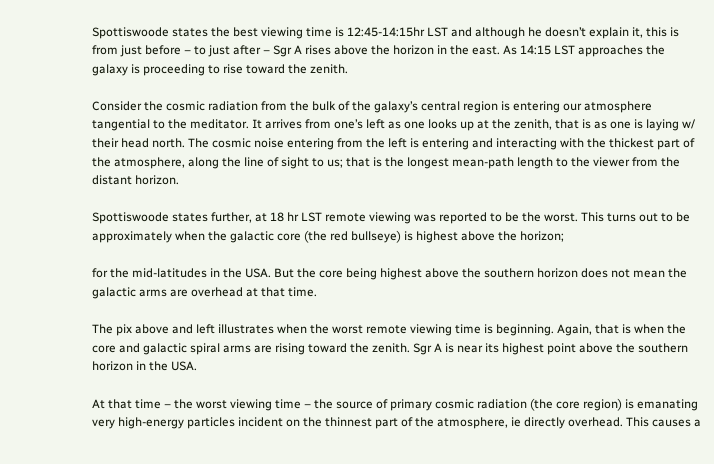Spottiswoode states the best viewing time is 12:45-14:15hr LST and although he doesn’t explain it, this is from just before – to just after – Sgr A rises above the horizon in the east. As 14:15 LST approaches the galaxy is proceeding to rise toward the zenith.

Consider the cosmic radiation from the bulk of the galaxy’s central region is entering our atmosphere tangential to the meditator. It arrives from one’s left as one looks up at the zenith, that is as one is laying w/ their head north. The cosmic noise entering from the left is entering and interacting with the thickest part of the atmosphere, along the line of sight to us; that is the longest mean-path length to the viewer from the distant horizon.

Spottiswoode states further, at 18 hr LST remote viewing was reported to be the worst. This turns out to be approximately when the galactic core (the red bullseye) is highest above the horizon;

for the mid-latitudes in the USA. But the core being highest above the southern horizon does not mean the galactic arms are overhead at that time.

The pix above and left illustrates when the worst remote viewing time is beginning. Again, that is when the core and galactic spiral arms are rising toward the zenith. Sgr A is near its highest point above the southern horizon in the USA.

At that time – the worst viewing time – the source of primary cosmic radiation (the core region) is emanating very high-energy particles incident on the thinnest part of the atmosphere, ie directly overhead. This causes a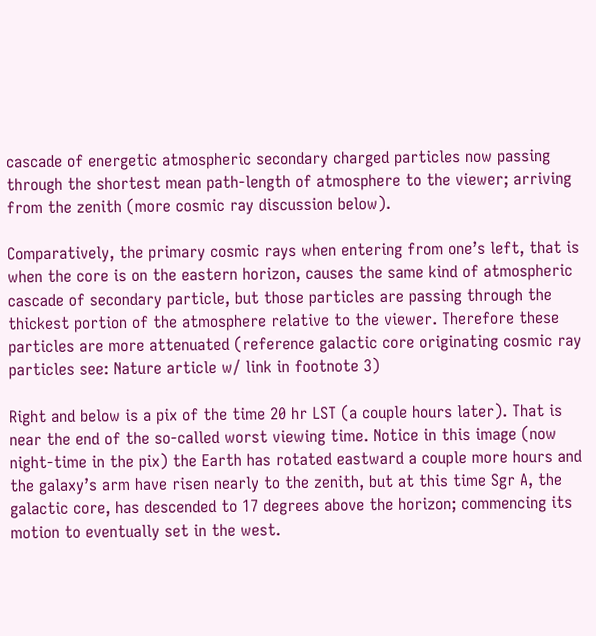cascade of energetic atmospheric secondary charged particles now passing through the shortest mean path-length of atmosphere to the viewer; arriving from the zenith (more cosmic ray discussion below).

Comparatively, the primary cosmic rays when entering from one’s left, that is when the core is on the eastern horizon, causes the same kind of atmospheric cascade of secondary particle, but those particles are passing through the thickest portion of the atmosphere relative to the viewer. Therefore these particles are more attenuated (reference galactic core originating cosmic ray particles see: Nature article w/ link in footnote 3)

Right and below is a pix of the time 20 hr LST (a couple hours later). That is near the end of the so-called worst viewing time. Notice in this image (now night-time in the pix) the Earth has rotated eastward a couple more hours and the galaxy’s arm have risen nearly to the zenith, but at this time Sgr A, the galactic core, has descended to 17 degrees above the horizon; commencing its motion to eventually set in the west.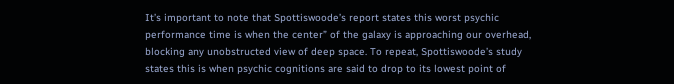It’s important to note that Spottiswoode’s report states this worst psychic performance time is when the center” of the galaxy is approaching our overhead, blocking any unobstructed view of deep space. To repeat, Spottiswoode’s study states this is when psychic cognitions are said to drop to its lowest point of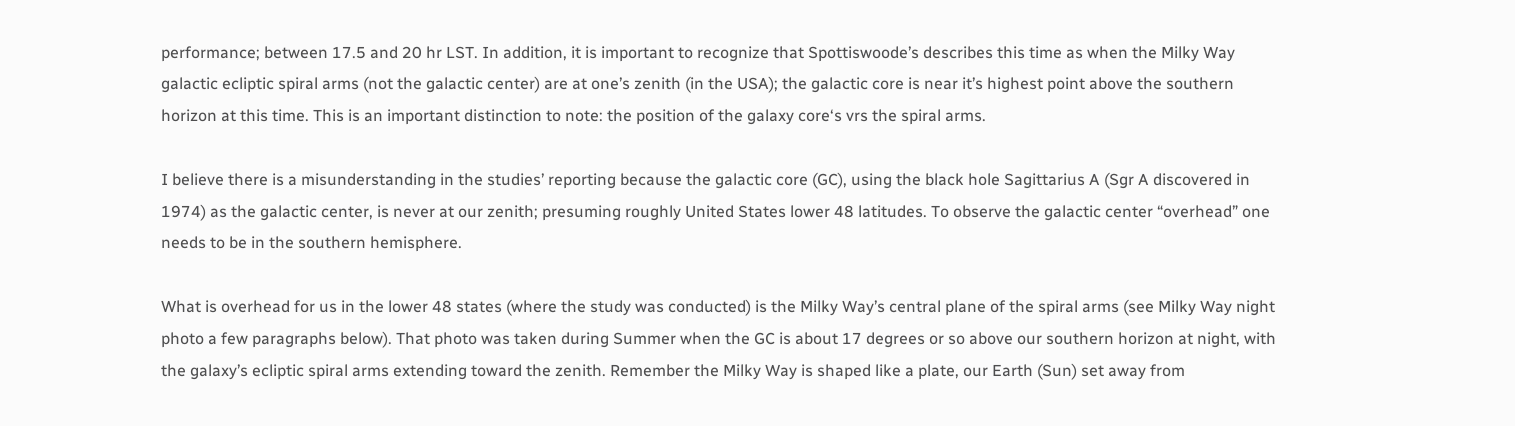performance; between 17.5 and 20 hr LST. In addition, it is important to recognize that Spottiswoode’s describes this time as when the Milky Way galactic ecliptic spiral arms (not the galactic center) are at one’s zenith (in the USA); the galactic core is near it’s highest point above the southern horizon at this time. This is an important distinction to note: the position of the galaxy core‘s vrs the spiral arms.

I believe there is a misunderstanding in the studies’ reporting because the galactic core (GC), using the black hole Sagittarius A (Sgr A discovered in 1974) as the galactic center, is never at our zenith; presuming roughly United States lower 48 latitudes. To observe the galactic center “overhead” one needs to be in the southern hemisphere.

What is overhead for us in the lower 48 states (where the study was conducted) is the Milky Way’s central plane of the spiral arms (see Milky Way night photo a few paragraphs below). That photo was taken during Summer when the GC is about 17 degrees or so above our southern horizon at night, with the galaxy’s ecliptic spiral arms extending toward the zenith. Remember the Milky Way is shaped like a plate, our Earth (Sun) set away from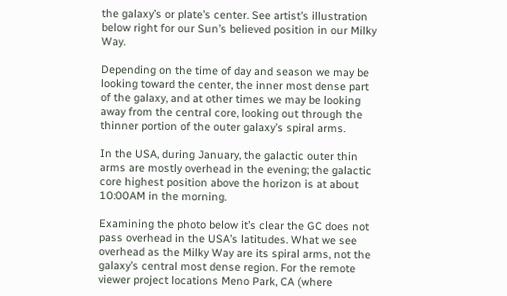the galaxy’s or plate’s center. See artist’s illustration below right for our Sun’s believed position in our Milky Way.

Depending on the time of day and season we may be looking toward the center, the inner most dense part of the galaxy, and at other times we may be looking away from the central core, looking out through the thinner portion of the outer galaxy’s spiral arms.

In the USA, during January, the galactic outer thin arms are mostly overhead in the evening; the galactic core highest position above the horizon is at about 10:00AM in the morning.

Examining the photo below it’s clear the GC does not pass overhead in the USA’s latitudes. What we see overhead as the Milky Way are its spiral arms, not the galaxy’s central most dense region. For the remote viewer project locations Meno Park, CA (where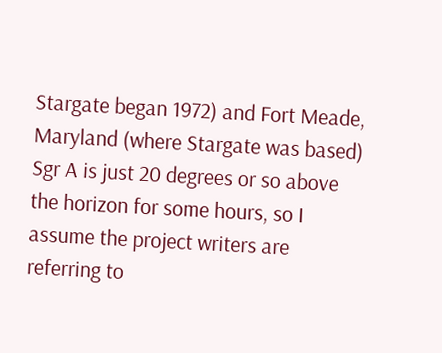Stargate began 1972) and Fort Meade, Maryland (where Stargate was based) Sgr A is just 20 degrees or so above the horizon for some hours, so I assume the project writers are referring to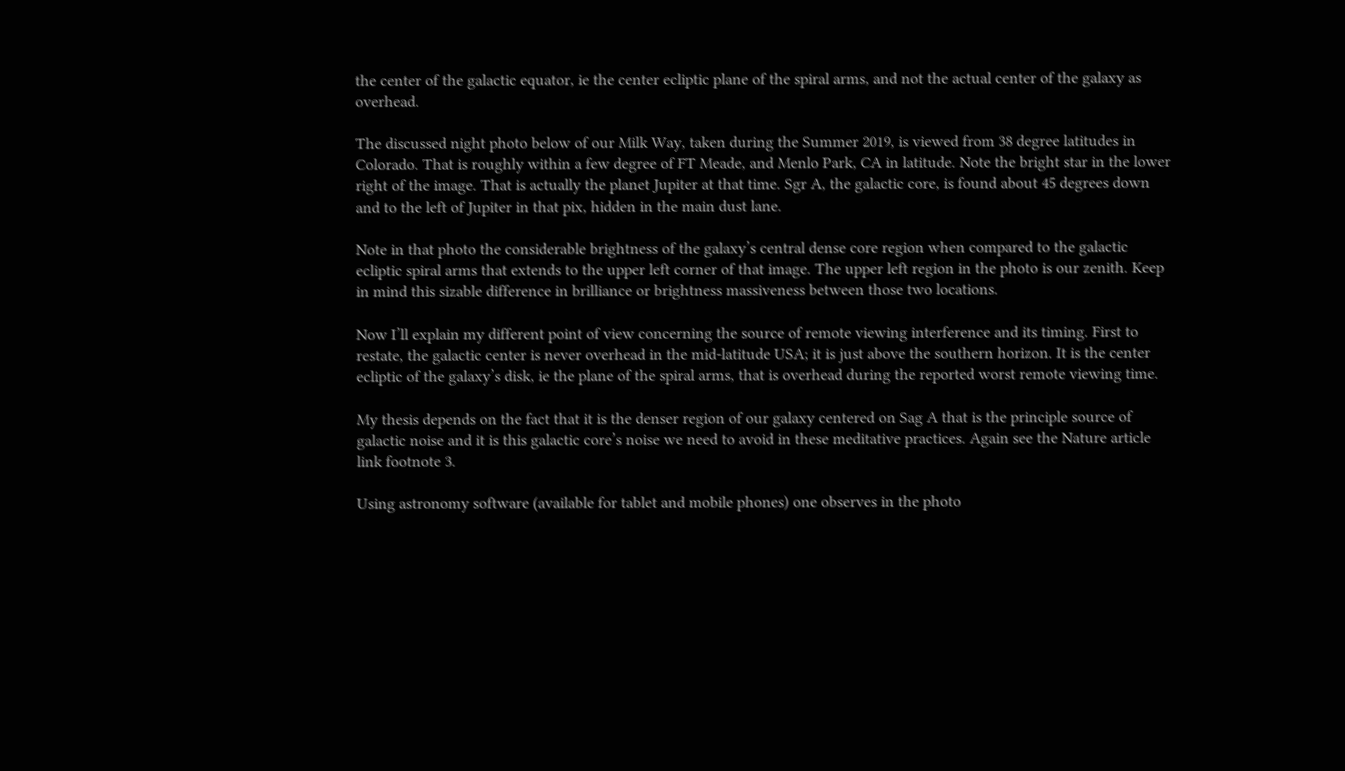the center of the galactic equator, ie the center ecliptic plane of the spiral arms, and not the actual center of the galaxy as overhead.

The discussed night photo below of our Milk Way, taken during the Summer 2019, is viewed from 38 degree latitudes in Colorado. That is roughly within a few degree of FT Meade, and Menlo Park, CA in latitude. Note the bright star in the lower right of the image. That is actually the planet Jupiter at that time. Sgr A, the galactic core, is found about 45 degrees down and to the left of Jupiter in that pix, hidden in the main dust lane.

Note in that photo the considerable brightness of the galaxy’s central dense core region when compared to the galactic ecliptic spiral arms that extends to the upper left corner of that image. The upper left region in the photo is our zenith. Keep in mind this sizable difference in brilliance or brightness massiveness between those two locations.

Now I’ll explain my different point of view concerning the source of remote viewing interference and its timing. First to restate, the galactic center is never overhead in the mid-latitude USA; it is just above the southern horizon. It is the center ecliptic of the galaxy’s disk, ie the plane of the spiral arms, that is overhead during the reported worst remote viewing time.

My thesis depends on the fact that it is the denser region of our galaxy centered on Sag A that is the principle source of galactic noise and it is this galactic core’s noise we need to avoid in these meditative practices. Again see the Nature article link footnote 3.

Using astronomy software (available for tablet and mobile phones) one observes in the photo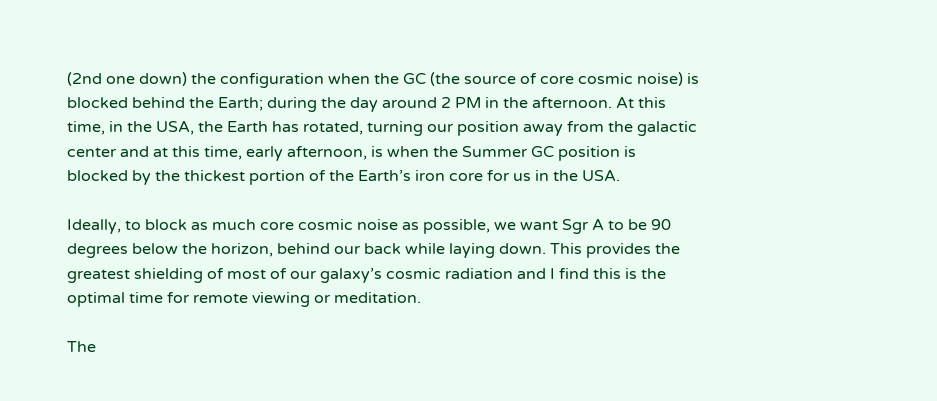(2nd one down) the configuration when the GC (the source of core cosmic noise) is blocked behind the Earth; during the day around 2 PM in the afternoon. At this time, in the USA, the Earth has rotated, turning our position away from the galactic center and at this time, early afternoon, is when the Summer GC position is blocked by the thickest portion of the Earth’s iron core for us in the USA.

Ideally, to block as much core cosmic noise as possible, we want Sgr A to be 90 degrees below the horizon, behind our back while laying down. This provides the greatest shielding of most of our galaxy’s cosmic radiation and I find this is the optimal time for remote viewing or meditation.

The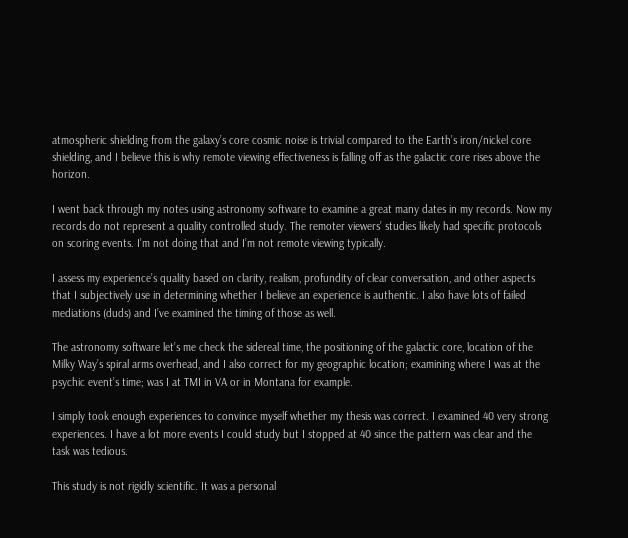atmospheric shielding from the galaxy’s core cosmic noise is trivial compared to the Earth’s iron/nickel core shielding, and I believe this is why remote viewing effectiveness is falling off as the galactic core rises above the horizon.

I went back through my notes using astronomy software to examine a great many dates in my records. Now my records do not represent a quality controlled study. The remoter viewers’ studies likely had specific protocols on scoring events. I’m not doing that and I’m not remote viewing typically.

I assess my experience’s quality based on clarity, realism, profundity of clear conversation, and other aspects that I subjectively use in determining whether I believe an experience is authentic. I also have lots of failed mediations (duds) and I’ve examined the timing of those as well.

The astronomy software let’s me check the sidereal time, the positioning of the galactic core, location of the Milky Way’s spiral arms overhead, and I also correct for my geographic location; examining where I was at the psychic event’s time; was I at TMI in VA or in Montana for example.

I simply took enough experiences to convince myself whether my thesis was correct. I examined 40 very strong experiences. I have a lot more events I could study but I stopped at 40 since the pattern was clear and the task was tedious.

This study is not rigidly scientific. It was a personal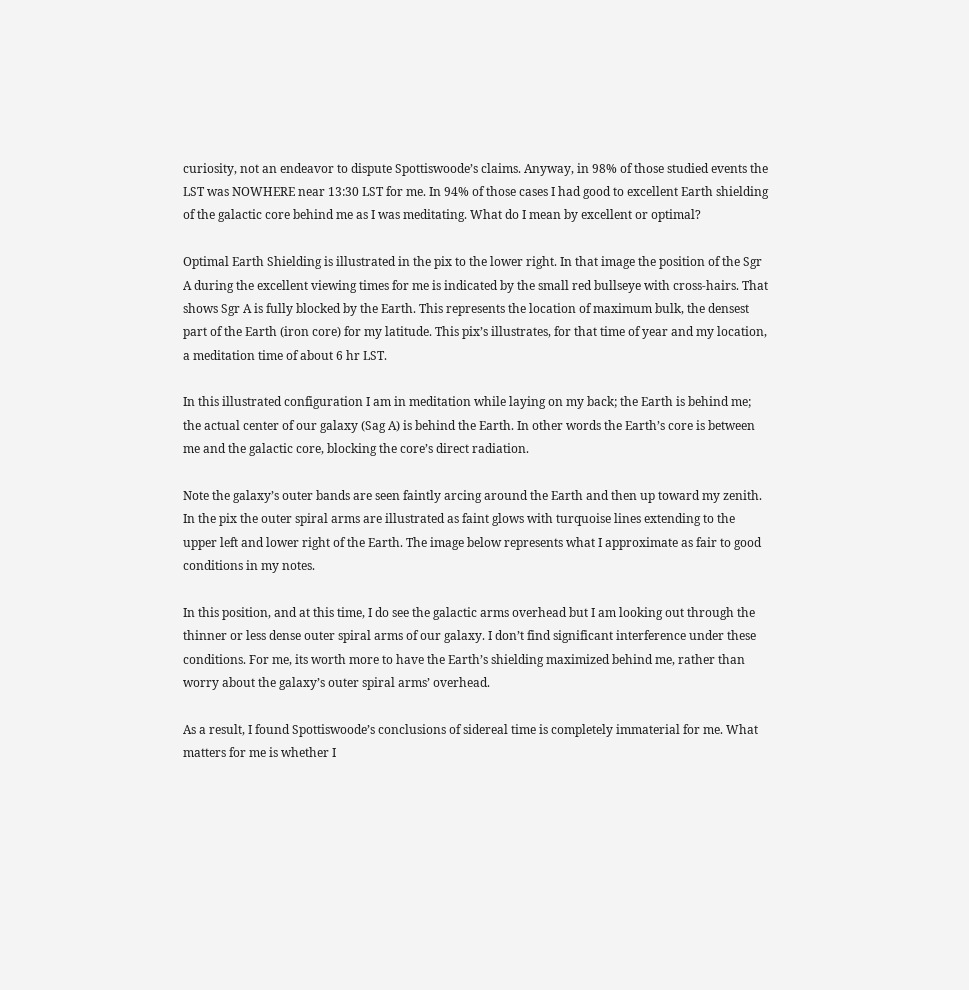curiosity, not an endeavor to dispute Spottiswoode’s claims. Anyway, in 98% of those studied events the LST was NOWHERE near 13:30 LST for me. In 94% of those cases I had good to excellent Earth shielding of the galactic core behind me as I was meditating. What do I mean by excellent or optimal?

Optimal Earth Shielding is illustrated in the pix to the lower right. In that image the position of the Sgr A during the excellent viewing times for me is indicated by the small red bullseye with cross-hairs. That shows Sgr A is fully blocked by the Earth. This represents the location of maximum bulk, the densest part of the Earth (iron core) for my latitude. This pix’s illustrates, for that time of year and my location, a meditation time of about 6 hr LST.

In this illustrated configuration I am in meditation while laying on my back; the Earth is behind me; the actual center of our galaxy (Sag A) is behind the Earth. In other words the Earth’s core is between me and the galactic core, blocking the core’s direct radiation.

Note the galaxy’s outer bands are seen faintly arcing around the Earth and then up toward my zenith. In the pix the outer spiral arms are illustrated as faint glows with turquoise lines extending to the upper left and lower right of the Earth. The image below represents what I approximate as fair to good conditions in my notes.

In this position, and at this time, I do see the galactic arms overhead but I am looking out through the thinner or less dense outer spiral arms of our galaxy. I don’t find significant interference under these conditions. For me, its worth more to have the Earth’s shielding maximized behind me, rather than worry about the galaxy’s outer spiral arms’ overhead.

As a result, I found Spottiswoode’s conclusions of sidereal time is completely immaterial for me. What matters for me is whether I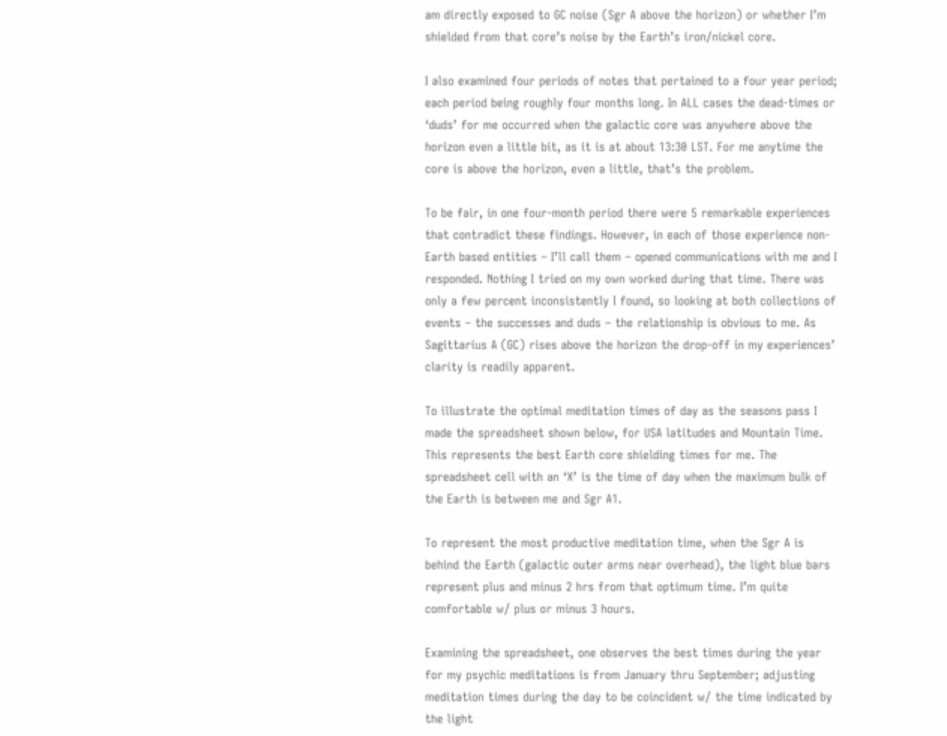am directly exposed to GC noise (Sgr A above the horizon) or whether I’m shielded from that core’s noise by the Earth’s iron/nickel core.

I also examined four periods of notes that pertained to a four year period; each period being roughly four months long. In ALL cases the dead-times or ‘duds’ for me occurred when the galactic core was anywhere above the horizon even a little bit, as it is at about 13:30 LST. For me anytime the core is above the horizon, even a little, that’s the problem.

To be fair, in one four-month period there were 5 remarkable experiences that contradict these findings. However, in each of those experience non-Earth based entities – I’ll call them – opened communications with me and I responded. Nothing I tried on my own worked during that time. There was only a few percent inconsistently I found, so looking at both collections of events – the successes and duds – the relationship is obvious to me. As Sagittarius A (GC) rises above the horizon the drop-off in my experiences’ clarity is readily apparent.

To illustrate the optimal meditation times of day as the seasons pass I made the spreadsheet shown below, for USA latitudes and Mountain Time. This represents the best Earth core shielding times for me. The spreadsheet cell with an ‘X’ is the time of day when the maximum bulk of the Earth is between me and Sgr A1.

To represent the most productive meditation time, when the Sgr A is behind the Earth (galactic outer arms near overhead), the light blue bars represent plus and minus 2 hrs from that optimum time. I’m quite comfortable w/ plus or minus 3 hours.

Examining the spreadsheet, one observes the best times during the year for my psychic meditations is from January thru September; adjusting meditation times during the day to be coincident w/ the time indicated by the light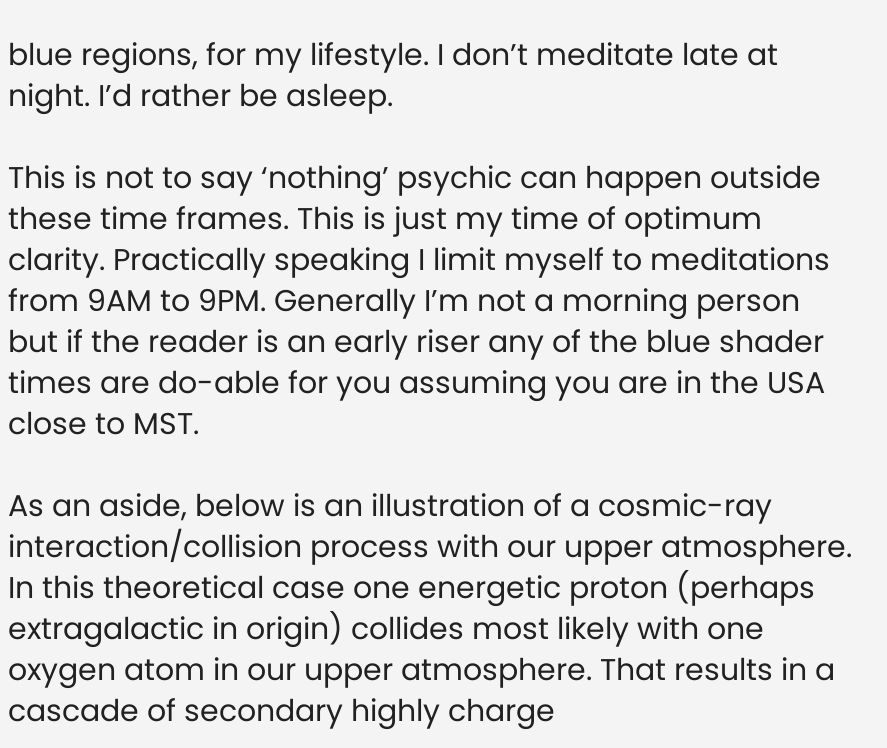blue regions, for my lifestyle. I don’t meditate late at night. I’d rather be asleep.

This is not to say ‘nothing’ psychic can happen outside these time frames. This is just my time of optimum clarity. Practically speaking I limit myself to meditations from 9AM to 9PM. Generally I’m not a morning person but if the reader is an early riser any of the blue shader times are do-able for you assuming you are in the USA close to MST.

As an aside, below is an illustration of a cosmic-ray interaction/collision process with our upper atmosphere. In this theoretical case one energetic proton (perhaps extragalactic in origin) collides most likely with one oxygen atom in our upper atmosphere. That results in a cascade of secondary highly charge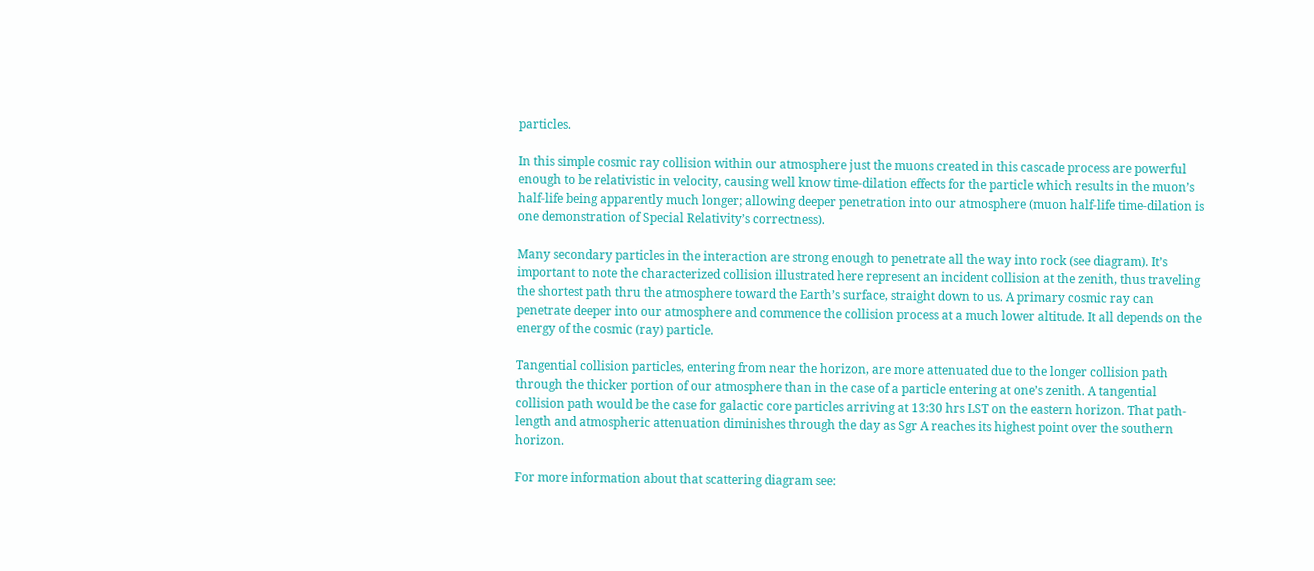particles.

In this simple cosmic ray collision within our atmosphere just the muons created in this cascade process are powerful enough to be relativistic in velocity, causing well know time-dilation effects for the particle which results in the muon’s half-life being apparently much longer; allowing deeper penetration into our atmosphere (muon half-life time-dilation is one demonstration of Special Relativity’s correctness).

Many secondary particles in the interaction are strong enough to penetrate all the way into rock (see diagram). It’s important to note the characterized collision illustrated here represent an incident collision at the zenith, thus traveling the shortest path thru the atmosphere toward the Earth’s surface, straight down to us. A primary cosmic ray can penetrate deeper into our atmosphere and commence the collision process at a much lower altitude. It all depends on the energy of the cosmic (ray) particle.

Tangential collision particles, entering from near the horizon, are more attenuated due to the longer collision path through the thicker portion of our atmosphere than in the case of a particle entering at one’s zenith. A tangential collision path would be the case for galactic core particles arriving at 13:30 hrs LST on the eastern horizon. That path-length and atmospheric attenuation diminishes through the day as Sgr A reaches its highest point over the southern horizon.

For more information about that scattering diagram see: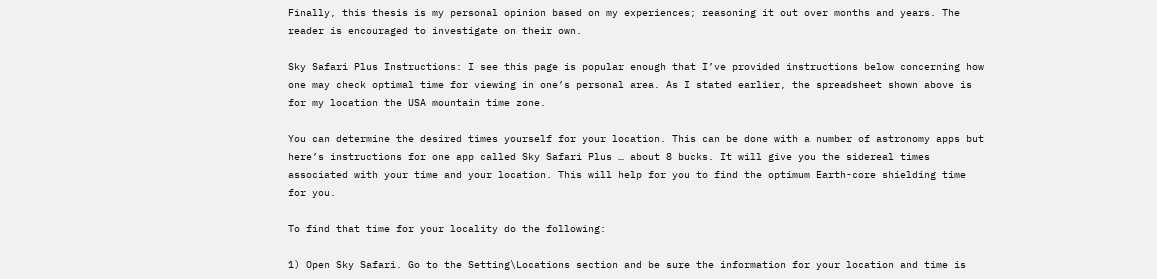Finally, this thesis is my personal opinion based on my experiences; reasoning it out over months and years. The reader is encouraged to investigate on their own.

Sky Safari Plus Instructions: I see this page is popular enough that I’ve provided instructions below concerning how one may check optimal time for viewing in one’s personal area. As I stated earlier, the spreadsheet shown above is for my location the USA mountain time zone.

You can determine the desired times yourself for your location. This can be done with a number of astronomy apps but here’s instructions for one app called Sky Safari Plus … about 8 bucks. It will give you the sidereal times associated with your time and your location. This will help for you to find the optimum Earth-core shielding time for you.

To find that time for your locality do the following:

1) Open Sky Safari. Go to the Setting\Locations section and be sure the information for your location and time is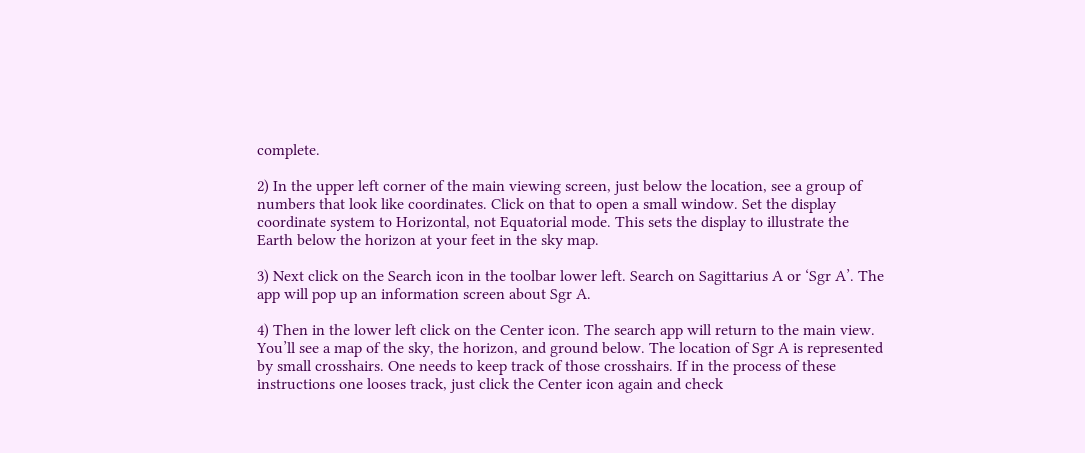complete.

2) In the upper left corner of the main viewing screen, just below the location, see a group of numbers that look like coordinates. Click on that to open a small window. Set the display coordinate system to Horizontal, not Equatorial mode. This sets the display to illustrate the Earth below the horizon at your feet in the sky map.

3) Next click on the Search icon in the toolbar lower left. Search on Sagittarius A or ‘Sgr A’. The app will pop up an information screen about Sgr A.

4) Then in the lower left click on the Center icon. The search app will return to the main view. You’ll see a map of the sky, the horizon, and ground below. The location of Sgr A is represented by small crosshairs. One needs to keep track of those crosshairs. If in the process of these instructions one looses track, just click the Center icon again and check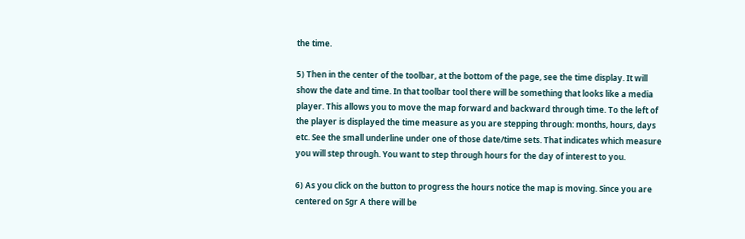the time.

5) Then in the center of the toolbar, at the bottom of the page, see the time display. It will show the date and time. In that toolbar tool there will be something that looks like a media player. This allows you to move the map forward and backward through time. To the left of the player is displayed the time measure as you are stepping through: months, hours, days etc. See the small underline under one of those date/time sets. That indicates which measure you will step through. You want to step through hours for the day of interest to you.

6) As you click on the button to progress the hours notice the map is moving. Since you are centered on Sgr A there will be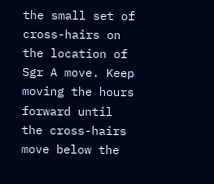the small set of cross-hairs on the location of Sgr A move. Keep moving the hours forward until the cross-hairs move below the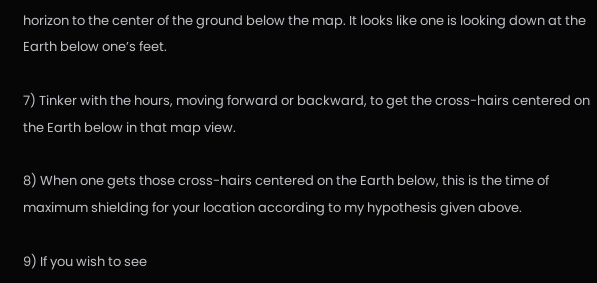horizon to the center of the ground below the map. It looks like one is looking down at the Earth below one’s feet.

7) Tinker with the hours, moving forward or backward, to get the cross-hairs centered on the Earth below in that map view.

8) When one gets those cross-hairs centered on the Earth below, this is the time of maximum shielding for your location according to my hypothesis given above.

9) If you wish to see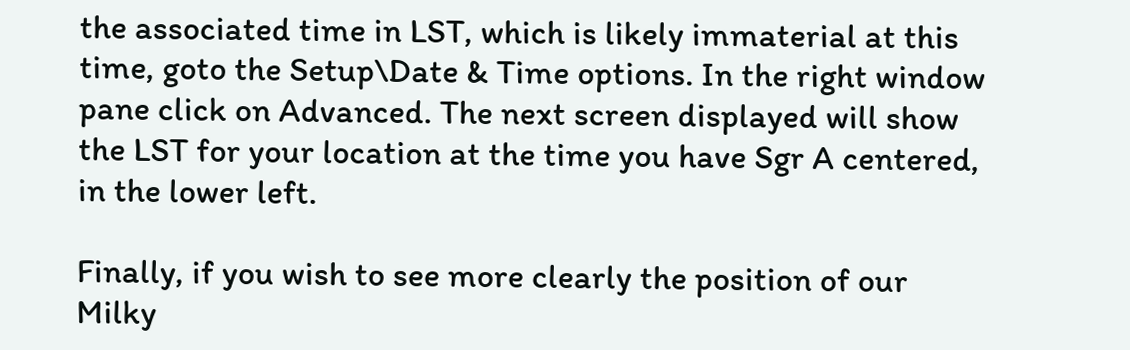the associated time in LST, which is likely immaterial at this time, goto the Setup\Date & Time options. In the right window pane click on Advanced. The next screen displayed will show the LST for your location at the time you have Sgr A centered, in the lower left.

Finally, if you wish to see more clearly the position of our Milky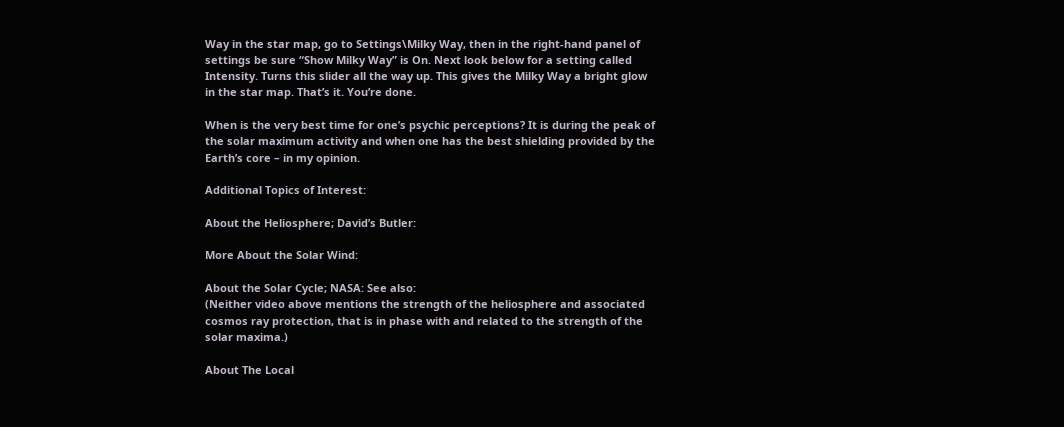Way in the star map, go to Settings\Milky Way, then in the right-hand panel of settings be sure “Show Milky Way” is On. Next look below for a setting called Intensity. Turns this slider all the way up. This gives the Milky Way a bright glow in the star map. That’s it. You’re done.

When is the very best time for one’s psychic perceptions? It is during the peak of the solar maximum activity and when one has the best shielding provided by the Earth’s core – in my opinion.

Additional Topics of Interest:

About the Heliosphere; David’s Butler:

More About the Solar Wind:

About the Solar Cycle; NASA: See also:
(Neither video above mentions the strength of the heliosphere and associated cosmos ray protection, that is in phase with and related to the strength of the solar maxima.)

About The Local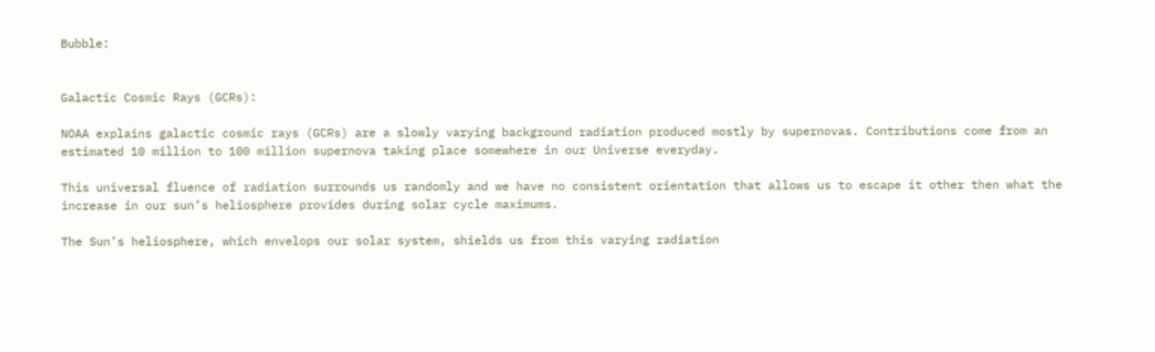Bubble:


Galactic Cosmic Rays (GCRs):

NOAA explains galactic cosmic rays (GCRs) are a slowly varying background radiation produced mostly by supernovas. Contributions come from an estimated 10 million to 100 million supernova taking place somewhere in our Universe everyday.

This universal fluence of radiation surrounds us randomly and we have no consistent orientation that allows us to escape it other then what the increase in our sun’s heliosphere provides during solar cycle maximums.

The Sun’s heliosphere, which envelops our solar system, shields us from this varying radiation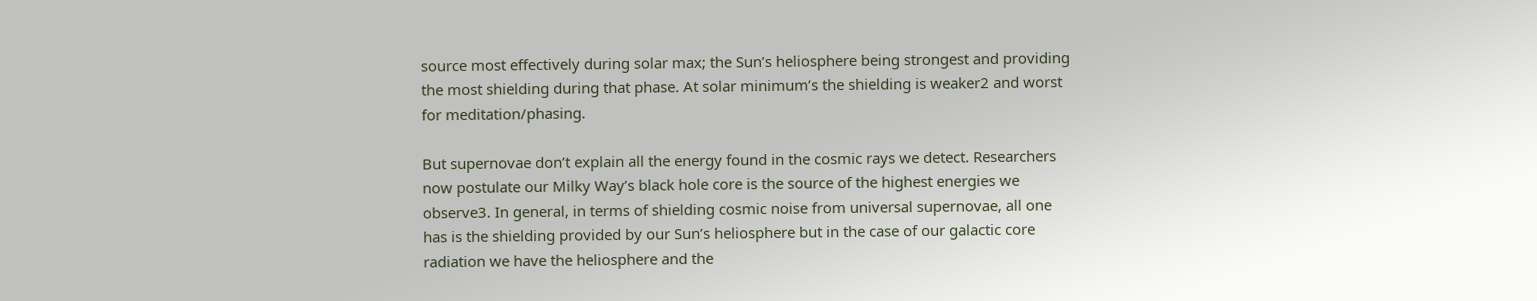source most effectively during solar max; the Sun’s heliosphere being strongest and providing the most shielding during that phase. At solar minimum’s the shielding is weaker2 and worst for meditation/phasing.

But supernovae don’t explain all the energy found in the cosmic rays we detect. Researchers now postulate our Milky Way’s black hole core is the source of the highest energies we observe3. In general, in terms of shielding cosmic noise from universal supernovae, all one has is the shielding provided by our Sun’s heliosphere but in the case of our galactic core radiation we have the heliosphere and the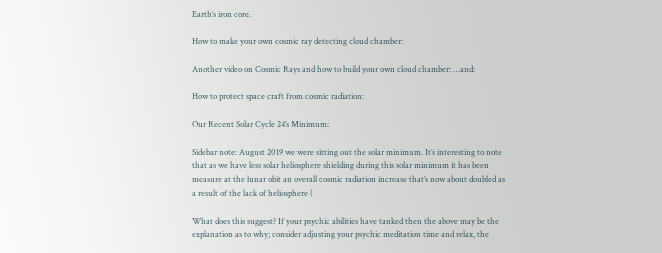Earth’s iron core.

How to make your own cosmic ray detecting cloud chamber:

Another video on Cosmic Rays and how to build your own cloud chamber: …and:

How to protect space craft from cosmic radiation:

Our Recent Solar Cycle 24’s Minimum:

Sidebar note: August 2019 we were sitting out the solar minimum. It’s interesting to note that as we have less solar heliosphere shielding during this solar minimum it has been measure at the lunar obit an overall cosmic radiation increase that’s now about doubled as a result of the lack of heliosphere (

What does this suggest? If your psychic abilities have tanked then the above may be the explanation as to why; consider adjusting your psychic meditation time and relax, the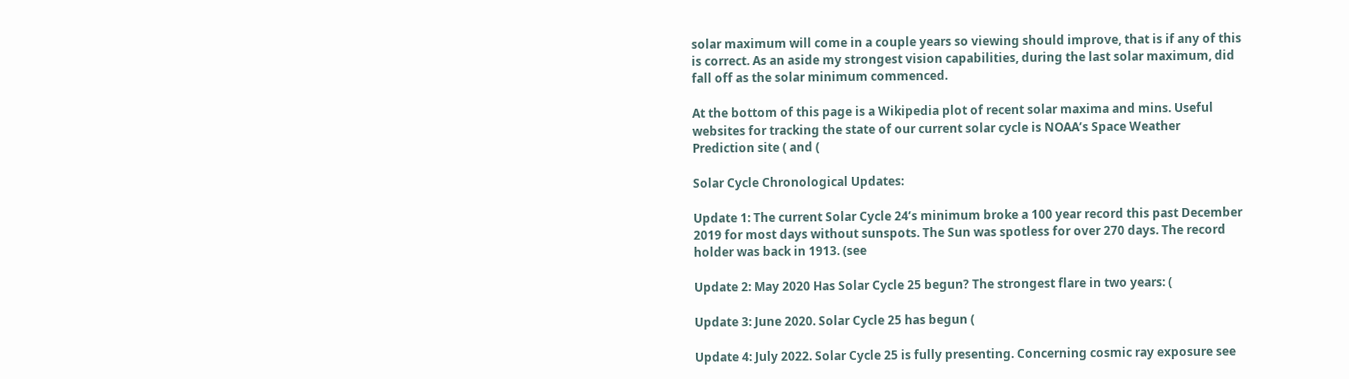solar maximum will come in a couple years so viewing should improve, that is if any of this is correct. As an aside my strongest vision capabilities, during the last solar maximum, did fall off as the solar minimum commenced.

At the bottom of this page is a Wikipedia plot of recent solar maxima and mins. Useful websites for tracking the state of our current solar cycle is NOAA’s Space Weather Prediction site ( and (

Solar Cycle Chronological Updates:

Update 1: The current Solar Cycle 24’s minimum broke a 100 year record this past December 2019 for most days without sunspots. The Sun was spotless for over 270 days. The record holder was back in 1913. (see

Update 2: May 2020 Has Solar Cycle 25 begun? The strongest flare in two years: (

Update 3: June 2020. Solar Cycle 25 has begun (

Update 4: July 2022. Solar Cycle 25 is fully presenting. Concerning cosmic ray exposure see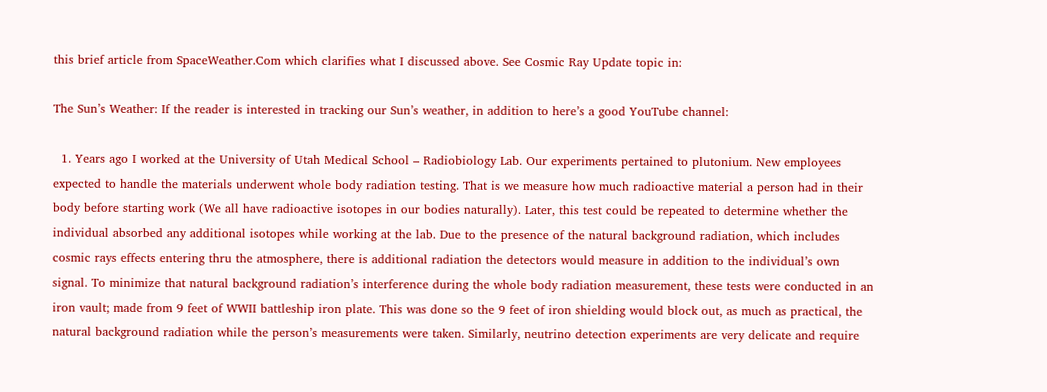this brief article from SpaceWeather.Com which clarifies what I discussed above. See Cosmic Ray Update topic in:

The Sun’s Weather: If the reader is interested in tracking our Sun’s weather, in addition to here’s a good YouTube channel:

  1. Years ago I worked at the University of Utah Medical School – Radiobiology Lab. Our experiments pertained to plutonium. New employees expected to handle the materials underwent whole body radiation testing. That is we measure how much radioactive material a person had in their body before starting work (We all have radioactive isotopes in our bodies naturally). Later, this test could be repeated to determine whether the individual absorbed any additional isotopes while working at the lab. Due to the presence of the natural background radiation, which includes cosmic rays effects entering thru the atmosphere, there is additional radiation the detectors would measure in addition to the individual’s own signal. To minimize that natural background radiation’s interference during the whole body radiation measurement, these tests were conducted in an iron vault; made from 9 feet of WWII battleship iron plate. This was done so the 9 feet of iron shielding would block out, as much as practical, the natural background radiation while the person’s measurements were taken. Similarly, neutrino detection experiments are very delicate and require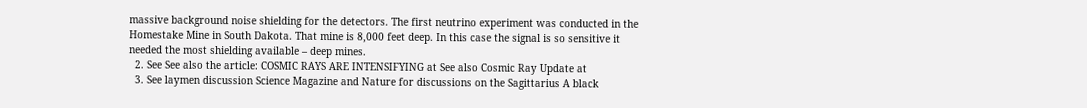massive background noise shielding for the detectors. The first neutrino experiment was conducted in the Homestake Mine in South Dakota. That mine is 8,000 feet deep. In this case the signal is so sensitive it needed the most shielding available – deep mines.
  2. See See also the article: COSMIC RAYS ARE INTENSIFYING at See also Cosmic Ray Update at
  3. See laymen discussion Science Magazine and Nature for discussions on the Sagittarius A black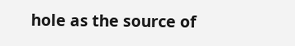hole as the source of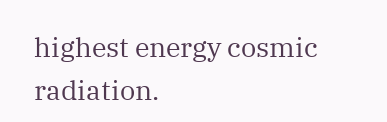highest energy cosmic radiation.